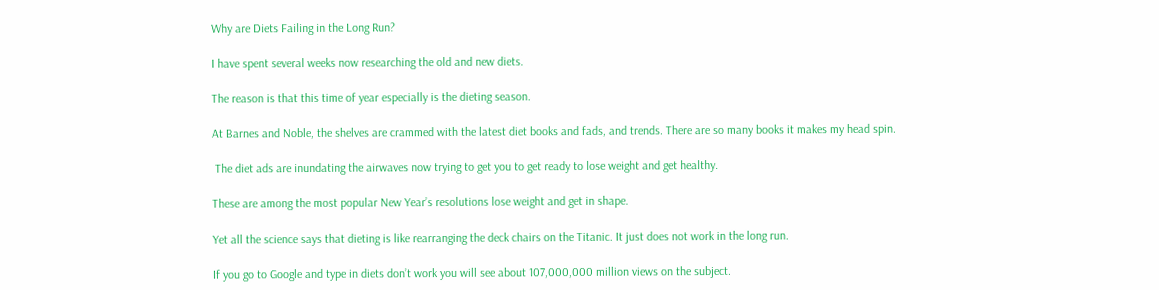Why are Diets Failing in the Long Run?

I have spent several weeks now researching the old and new diets.

The reason is that this time of year especially is the dieting season.

At Barnes and Noble, the shelves are crammed with the latest diet books and fads, and trends. There are so many books it makes my head spin.

 The diet ads are inundating the airwaves now trying to get you to get ready to lose weight and get healthy.

These are among the most popular New Year’s resolutions lose weight and get in shape.

Yet all the science says that dieting is like rearranging the deck chairs on the Titanic. It just does not work in the long run.

If you go to Google and type in diets don’t work you will see about 107,000,000 million views on the subject.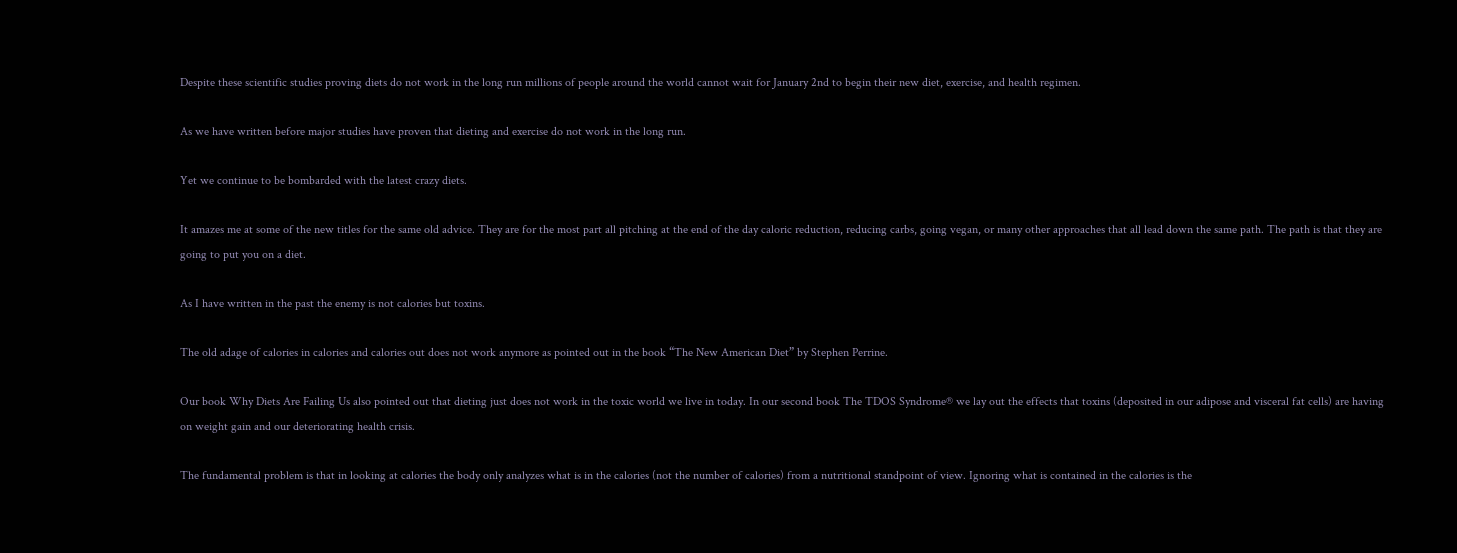Despite these scientific studies proving diets do not work in the long run millions of people around the world cannot wait for January 2nd to begin their new diet, exercise, and health regimen.

As we have written before major studies have proven that dieting and exercise do not work in the long run.

Yet we continue to be bombarded with the latest crazy diets.

It amazes me at some of the new titles for the same old advice. They are for the most part all pitching at the end of the day caloric reduction, reducing carbs, going vegan, or many other approaches that all lead down the same path. The path is that they are going to put you on a diet.

As I have written in the past the enemy is not calories but toxins.

The old adage of calories in calories and calories out does not work anymore as pointed out in the book “The New American Diet” by Stephen Perrine.

Our book Why Diets Are Failing Us also pointed out that dieting just does not work in the toxic world we live in today. In our second book The TDOS Syndrome® we lay out the effects that toxins (deposited in our adipose and visceral fat cells) are having on weight gain and our deteriorating health crisis.

The fundamental problem is that in looking at calories the body only analyzes what is in the calories (not the number of calories) from a nutritional standpoint of view. Ignoring what is contained in the calories is the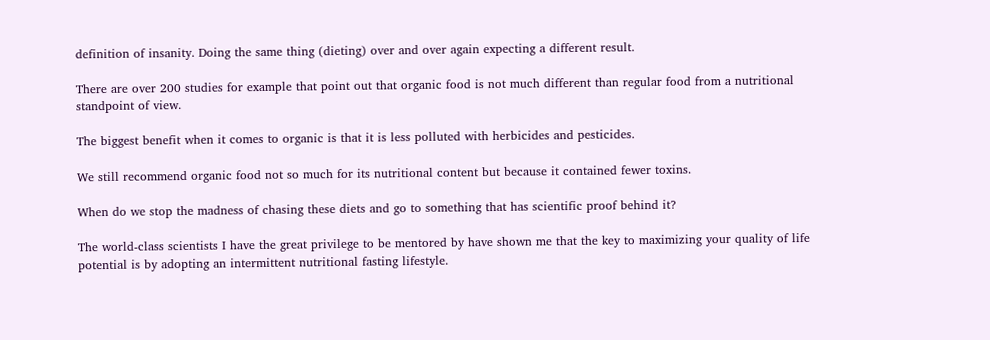definition of insanity. Doing the same thing (dieting) over and over again expecting a different result.

There are over 200 studies for example that point out that organic food is not much different than regular food from a nutritional standpoint of view.

The biggest benefit when it comes to organic is that it is less polluted with herbicides and pesticides.

We still recommend organic food not so much for its nutritional content but because it contained fewer toxins.

When do we stop the madness of chasing these diets and go to something that has scientific proof behind it?

The world-class scientists I have the great privilege to be mentored by have shown me that the key to maximizing your quality of life potential is by adopting an intermittent nutritional fasting lifestyle.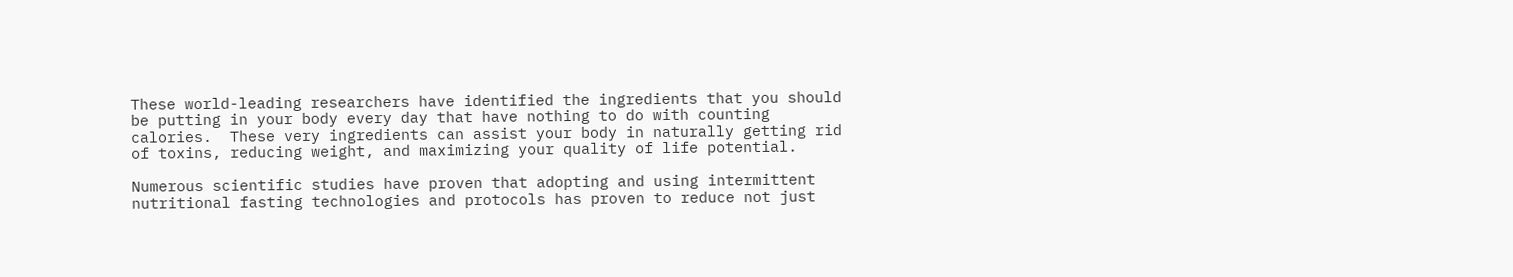These world-leading researchers have identified the ingredients that you should be putting in your body every day that have nothing to do with counting calories.  These very ingredients can assist your body in naturally getting rid of toxins, reducing weight, and maximizing your quality of life potential.

Numerous scientific studies have proven that adopting and using intermittent nutritional fasting technologies and protocols has proven to reduce not just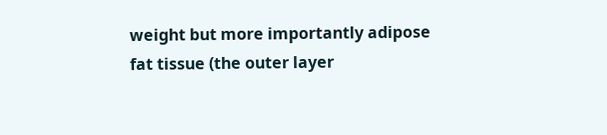weight but more importantly adipose fat tissue (the outer layer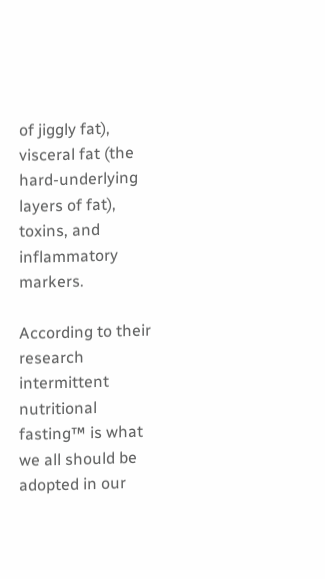of jiggly fat), visceral fat (the hard-underlying layers of fat), toxins, and inflammatory markers.

According to their research intermittent nutritional fasting™ is what we all should be adopted in our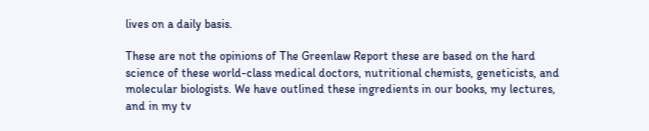lives on a daily basis.

These are not the opinions of The Greenlaw Report these are based on the hard science of these world-class medical doctors, nutritional chemists, geneticists, and molecular biologists. We have outlined these ingredients in our books, my lectures, and in my tv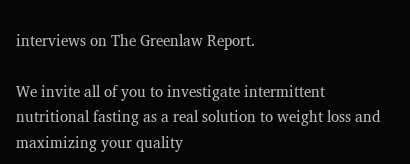interviews on The Greenlaw Report.

We invite all of you to investigate intermittent nutritional fasting as a real solution to weight loss and maximizing your quality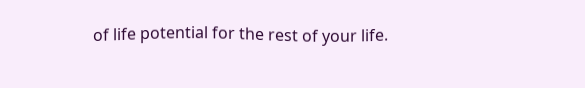of life potential for the rest of your life.